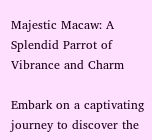Majestic Macaw: A Splendid Parrot of Vibrance and Charm

Embark on a captivating journey to discover the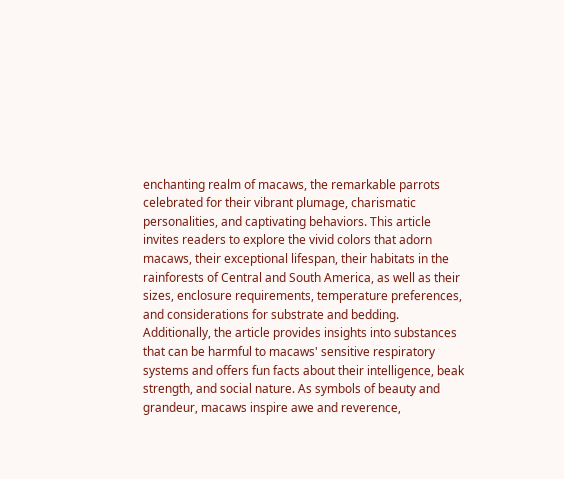enchanting realm of macaws, the remarkable parrots celebrated for their vibrant plumage, charismatic personalities, and captivating behaviors. This article invites readers to explore the vivid colors that adorn macaws, their exceptional lifespan, their habitats in the rainforests of Central and South America, as well as their sizes, enclosure requirements, temperature preferences, and considerations for substrate and bedding. Additionally, the article provides insights into substances that can be harmful to macaws' sensitive respiratory systems and offers fun facts about their intelligence, beak strength, and social nature. As symbols of beauty and grandeur, macaws inspire awe and reverence,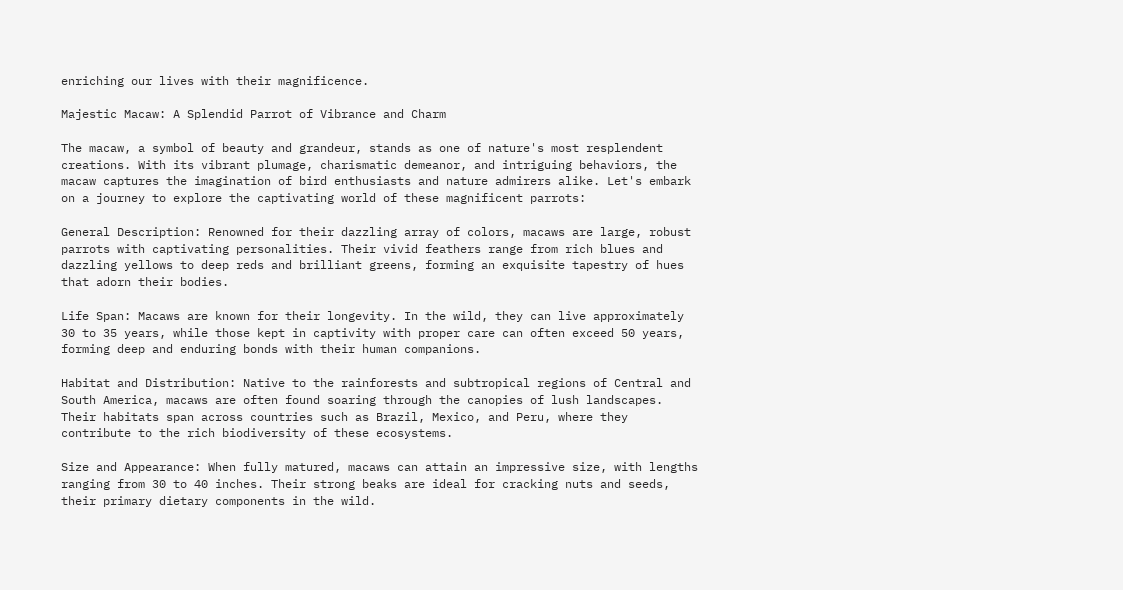enriching our lives with their magnificence.

Majestic Macaw: A Splendid Parrot of Vibrance and Charm

The macaw, a symbol of beauty and grandeur, stands as one of nature's most resplendent creations. With its vibrant plumage, charismatic demeanor, and intriguing behaviors, the macaw captures the imagination of bird enthusiasts and nature admirers alike. Let's embark on a journey to explore the captivating world of these magnificent parrots:

General Description: Renowned for their dazzling array of colors, macaws are large, robust parrots with captivating personalities. Their vivid feathers range from rich blues and dazzling yellows to deep reds and brilliant greens, forming an exquisite tapestry of hues that adorn their bodies.

Life Span: Macaws are known for their longevity. In the wild, they can live approximately 30 to 35 years, while those kept in captivity with proper care can often exceed 50 years, forming deep and enduring bonds with their human companions.

Habitat and Distribution: Native to the rainforests and subtropical regions of Central and South America, macaws are often found soaring through the canopies of lush landscapes. Their habitats span across countries such as Brazil, Mexico, and Peru, where they contribute to the rich biodiversity of these ecosystems.

Size and Appearance: When fully matured, macaws can attain an impressive size, with lengths ranging from 30 to 40 inches. Their strong beaks are ideal for cracking nuts and seeds, their primary dietary components in the wild.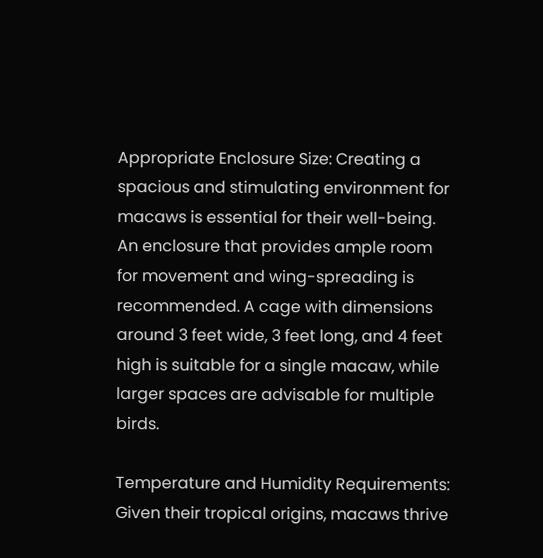Appropriate Enclosure Size: Creating a spacious and stimulating environment for macaws is essential for their well-being. An enclosure that provides ample room for movement and wing-spreading is recommended. A cage with dimensions around 3 feet wide, 3 feet long, and 4 feet high is suitable for a single macaw, while larger spaces are advisable for multiple birds.

Temperature and Humidity Requirements: Given their tropical origins, macaws thrive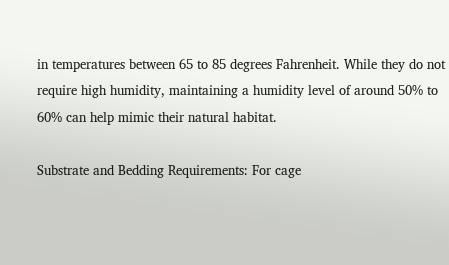in temperatures between 65 to 85 degrees Fahrenheit. While they do not require high humidity, maintaining a humidity level of around 50% to 60% can help mimic their natural habitat.

Substrate and Bedding Requirements: For cage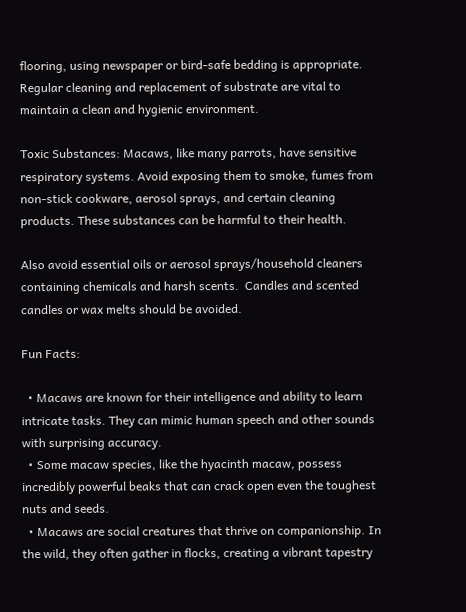flooring, using newspaper or bird-safe bedding is appropriate. Regular cleaning and replacement of substrate are vital to maintain a clean and hygienic environment.

Toxic Substances: Macaws, like many parrots, have sensitive respiratory systems. Avoid exposing them to smoke, fumes from non-stick cookware, aerosol sprays, and certain cleaning products. These substances can be harmful to their health.

Also avoid essential oils or aerosol sprays/household cleaners containing chemicals and harsh scents.  Candles and scented candles or wax melts should be avoided.

Fun Facts:

  • Macaws are known for their intelligence and ability to learn intricate tasks. They can mimic human speech and other sounds with surprising accuracy.
  • Some macaw species, like the hyacinth macaw, possess incredibly powerful beaks that can crack open even the toughest nuts and seeds.
  • Macaws are social creatures that thrive on companionship. In the wild, they often gather in flocks, creating a vibrant tapestry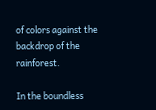of colors against the backdrop of the rainforest.

In the boundless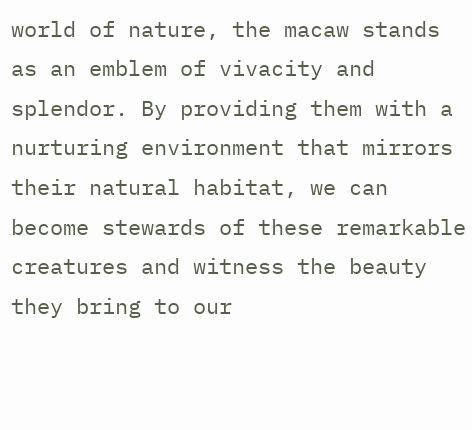world of nature, the macaw stands as an emblem of vivacity and splendor. By providing them with a nurturing environment that mirrors their natural habitat, we can become stewards of these remarkable creatures and witness the beauty they bring to our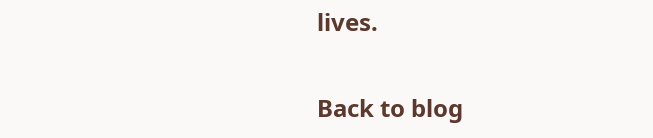lives.

Back to blog